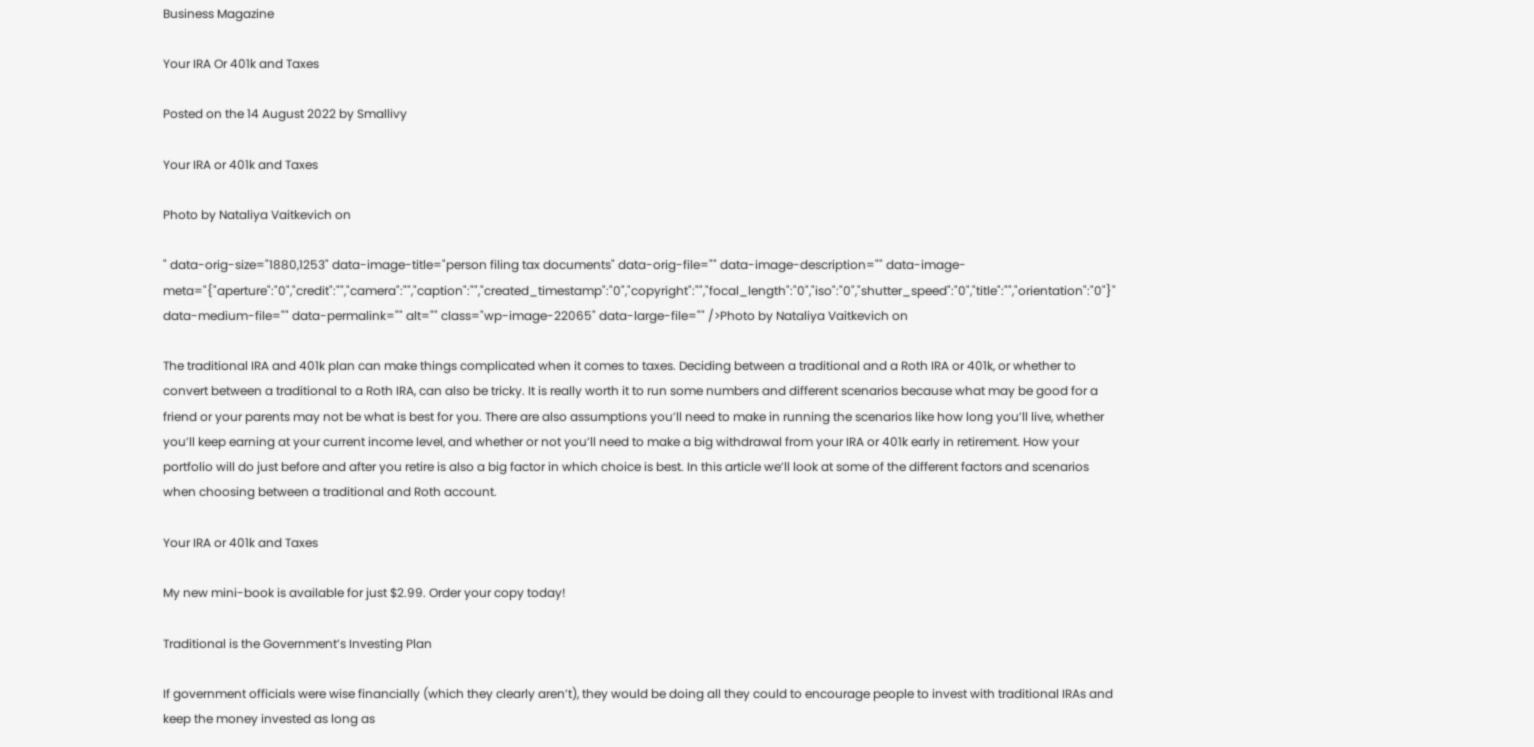Business Magazine

Your IRA Or 401k and Taxes

Posted on the 14 August 2022 by Smallivy

Your IRA or 401k and Taxes

Photo by Nataliya Vaitkevich on

" data-orig-size="1880,1253" data-image-title="person filing tax documents" data-orig-file="" data-image-description="" data-image-meta="{"aperture":"0","credit":"","camera":"","caption":"","created_timestamp":"0","copyright":"","focal_length":"0","iso":"0","shutter_speed":"0","title":"","orientation":"0"}" data-medium-file="" data-permalink="" alt="" class="wp-image-22065" data-large-file="" />Photo by Nataliya Vaitkevich on

The traditional IRA and 401k plan can make things complicated when it comes to taxes. Deciding between a traditional and a Roth IRA or 401k, or whether to convert between a traditional to a Roth IRA, can also be tricky. It is really worth it to run some numbers and different scenarios because what may be good for a friend or your parents may not be what is best for you. There are also assumptions you’ll need to make in running the scenarios like how long you’ll live, whether you’ll keep earning at your current income level, and whether or not you’ll need to make a big withdrawal from your IRA or 401k early in retirement. How your portfolio will do just before and after you retire is also a big factor in which choice is best. In this article we’ll look at some of the different factors and scenarios when choosing between a traditional and Roth account.

Your IRA or 401k and Taxes

My new mini-book is available for just $2.99. Order your copy today!

Traditional is the Government’s Investing Plan

If government officials were wise financially (which they clearly aren’t), they would be doing all they could to encourage people to invest with traditional IRAs and keep the money invested as long as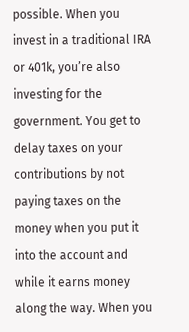possible. When you invest in a traditional IRA or 401k, you’re also investing for the government. You get to delay taxes on your contributions by not paying taxes on the money when you put it into the account and while it earns money along the way. When you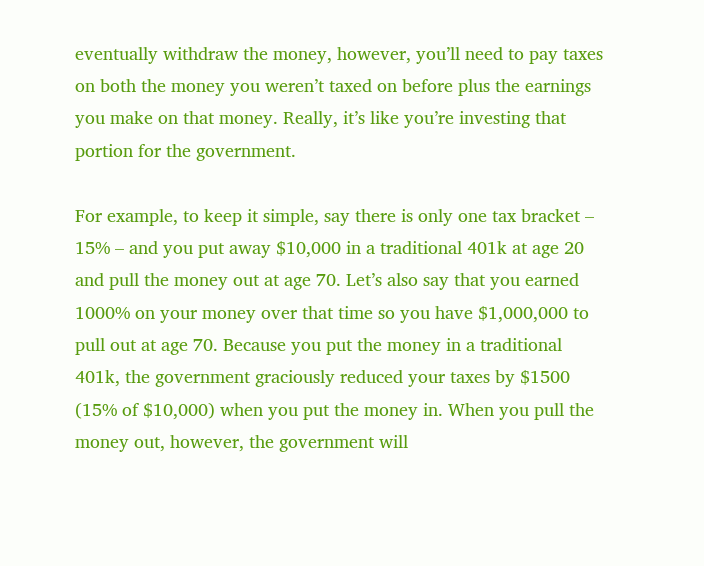eventually withdraw the money, however, you’ll need to pay taxes on both the money you weren’t taxed on before plus the earnings you make on that money. Really, it’s like you’re investing that portion for the government.

For example, to keep it simple, say there is only one tax bracket – 15% – and you put away $10,000 in a traditional 401k at age 20 and pull the money out at age 70. Let’s also say that you earned 1000% on your money over that time so you have $1,000,000 to pull out at age 70. Because you put the money in a traditional 401k, the government graciously reduced your taxes by $1500 (15% of $10,000) when you put the money in. When you pull the money out, however, the government will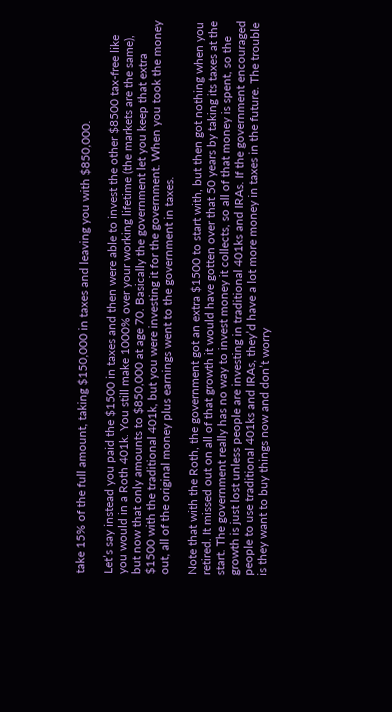take 15% of the full amount, taking $150,000 in taxes and leaving you with $850,000.

Let’s say instead you paid the $1500 in taxes and then were able to invest the other $8500 tax-free like you would in a Roth 401k. You still make 1000% over your working lifetime (the markets are the same), but now that only amounts to $850,000 at age 70. Basically the government let you keep that extra $1500 with the traditional 401k, but you were investing it for the government. When you took the money out, all of the original money plus earnings went to the government in taxes.

Note that with the Roth, the government got an extra $1500 to start with, but then got nothing when you retired. It missed out on all of that growth it would have gotten over that 50 years by taking its taxes at the start. The government really has no way to invest money it collects, so all of that money is spent, so the growth is just lost unless people are investing in traditional 401ks and IRAs. If the government encouraged people to use traditional 401ks and IRAs, they’d have a lot more money in taxes in the future. The trouble is they want to buy things now and don’t worry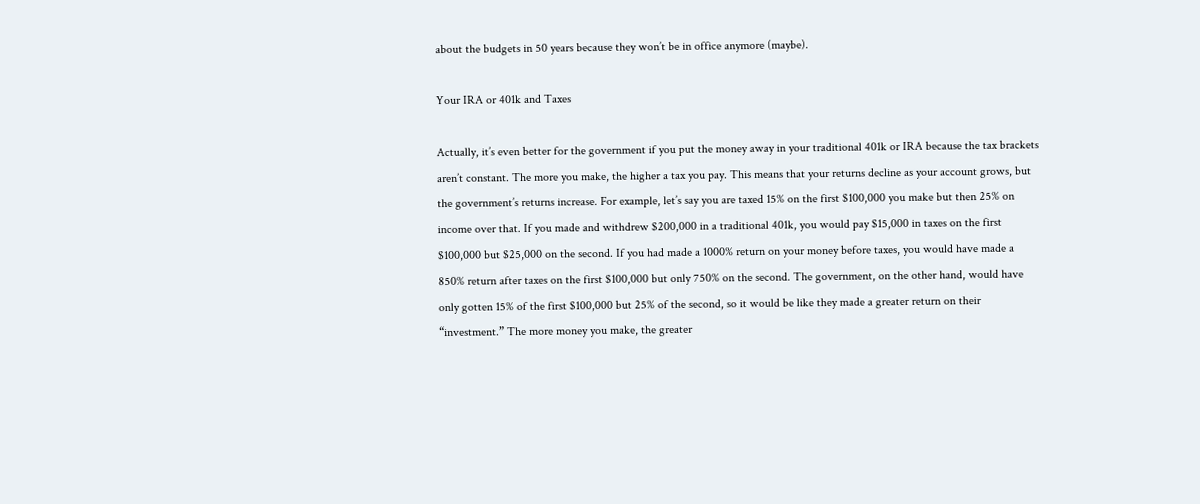about the budgets in 50 years because they won’t be in office anymore (maybe).

Your IRA or 401k and Taxes

Actually, it’s even better for the government if you put the money away in your traditional 401k or IRA because the tax brackets aren’t constant. The more you make, the higher a tax you pay. This means that your returns decline as your account grows, but the government’s returns increase. For example, let’s say you are taxed 15% on the first $100,000 you make but then 25% on income over that. If you made and withdrew $200,000 in a traditional 401k, you would pay $15,000 in taxes on the first $100,000 but $25,000 on the second. If you had made a 1000% return on your money before taxes, you would have made a 850% return after taxes on the first $100,000 but only 750% on the second. The government, on the other hand, would have only gotten 15% of the first $100,000 but 25% of the second, so it would be like they made a greater return on their “investment.” The more money you make, the greater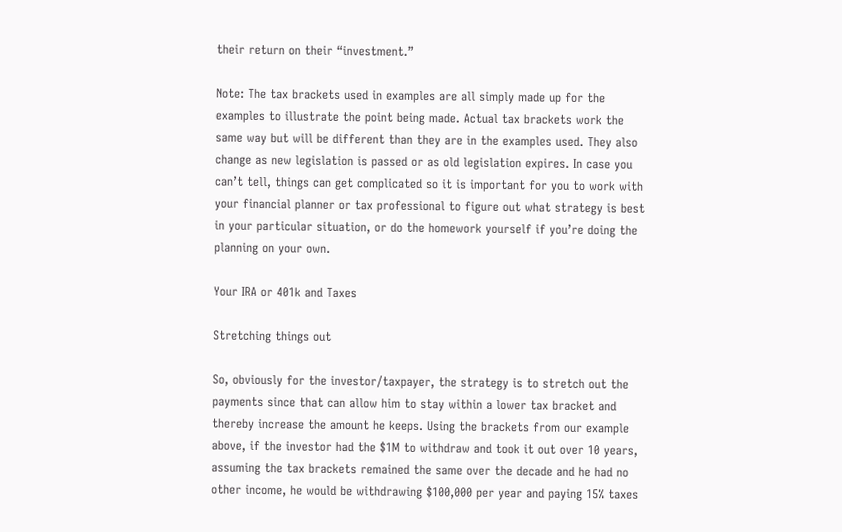their return on their “investment.”

Note: The tax brackets used in examples are all simply made up for the examples to illustrate the point being made. Actual tax brackets work the same way but will be different than they are in the examples used. They also change as new legislation is passed or as old legislation expires. In case you can’t tell, things can get complicated so it is important for you to work with your financial planner or tax professional to figure out what strategy is best in your particular situation, or do the homework yourself if you’re doing the planning on your own.

Your IRA or 401k and Taxes

Stretching things out

So, obviously for the investor/taxpayer, the strategy is to stretch out the payments since that can allow him to stay within a lower tax bracket and thereby increase the amount he keeps. Using the brackets from our example above, if the investor had the $1M to withdraw and took it out over 10 years, assuming the tax brackets remained the same over the decade and he had no other income, he would be withdrawing $100,000 per year and paying 15% taxes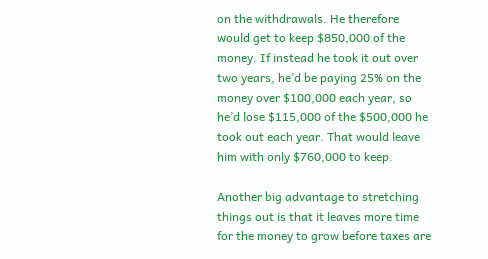on the withdrawals. He therefore would get to keep $850,000 of the money. If instead he took it out over two years, he’d be paying 25% on the money over $100,000 each year, so he’d lose $115,000 of the $500,000 he took out each year. That would leave him with only $760,000 to keep.

Another big advantage to stretching things out is that it leaves more time for the money to grow before taxes are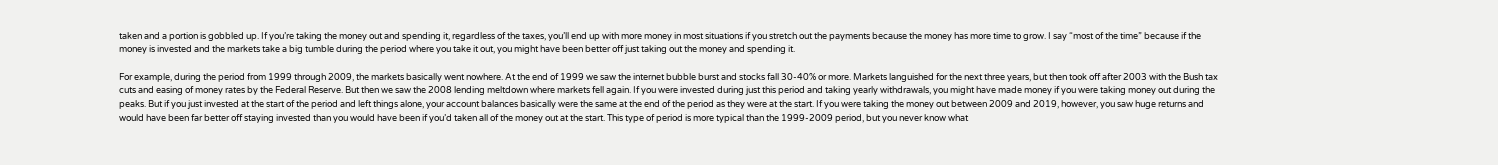taken and a portion is gobbled up. If you’re taking the money out and spending it, regardless of the taxes, you’ll end up with more money in most situations if you stretch out the payments because the money has more time to grow. I say “most of the time” because if the money is invested and the markets take a big tumble during the period where you take it out, you might have been better off just taking out the money and spending it.

For example, during the period from 1999 through 2009, the markets basically went nowhere. At the end of 1999 we saw the internet bubble burst and stocks fall 30-40% or more. Markets languished for the next three years, but then took off after 2003 with the Bush tax cuts and easing of money rates by the Federal Reserve. But then we saw the 2008 lending meltdown where markets fell again. If you were invested during just this period and taking yearly withdrawals, you might have made money if you were taking money out during the peaks. But if you just invested at the start of the period and left things alone, your account balances basically were the same at the end of the period as they were at the start. If you were taking the money out between 2009 and 2019, however, you saw huge returns and would have been far better off staying invested than you would have been if you’d taken all of the money out at the start. This type of period is more typical than the 1999-2009 period, but you never know what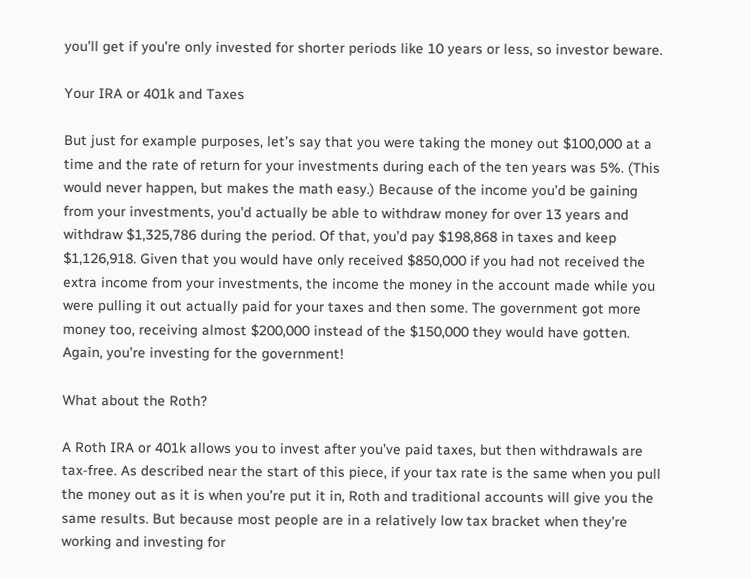you’ll get if you’re only invested for shorter periods like 10 years or less, so investor beware.

Your IRA or 401k and Taxes

But just for example purposes, let’s say that you were taking the money out $100,000 at a time and the rate of return for your investments during each of the ten years was 5%. (This would never happen, but makes the math easy.) Because of the income you’d be gaining from your investments, you’d actually be able to withdraw money for over 13 years and withdraw $1,325,786 during the period. Of that, you’d pay $198,868 in taxes and keep $1,126,918. Given that you would have only received $850,000 if you had not received the extra income from your investments, the income the money in the account made while you were pulling it out actually paid for your taxes and then some. The government got more money too, receiving almost $200,000 instead of the $150,000 they would have gotten. Again, you’re investing for the government!

What about the Roth?

A Roth IRA or 401k allows you to invest after you’ve paid taxes, but then withdrawals are tax-free. As described near the start of this piece, if your tax rate is the same when you pull the money out as it is when you’re put it in, Roth and traditional accounts will give you the same results. But because most people are in a relatively low tax bracket when they’re working and investing for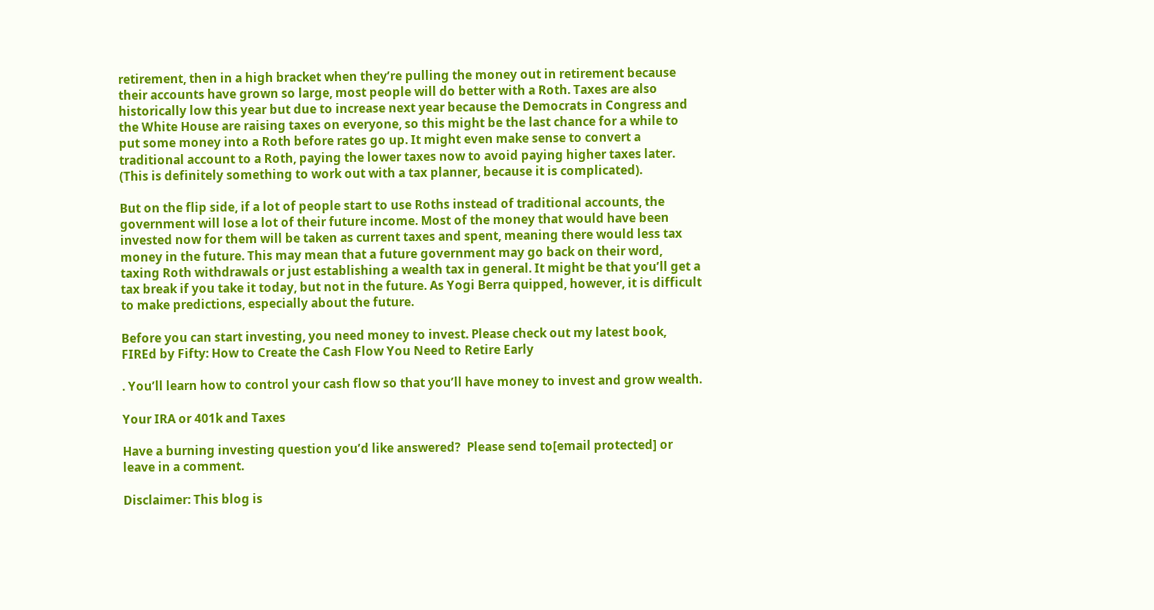retirement, then in a high bracket when they’re pulling the money out in retirement because their accounts have grown so large, most people will do better with a Roth. Taxes are also historically low this year but due to increase next year because the Democrats in Congress and the White House are raising taxes on everyone, so this might be the last chance for a while to put some money into a Roth before rates go up. It might even make sense to convert a traditional account to a Roth, paying the lower taxes now to avoid paying higher taxes later. (This is definitely something to work out with a tax planner, because it is complicated).

But on the flip side, if a lot of people start to use Roths instead of traditional accounts, the government will lose a lot of their future income. Most of the money that would have been invested now for them will be taken as current taxes and spent, meaning there would less tax money in the future. This may mean that a future government may go back on their word, taxing Roth withdrawals or just establishing a wealth tax in general. It might be that you’ll get a tax break if you take it today, but not in the future. As Yogi Berra quipped, however, it is difficult to make predictions, especially about the future.

Before you can start investing, you need money to invest. Please check out my latest book, FIREd by Fifty: How to Create the Cash Flow You Need to Retire Early

. You’ll learn how to control your cash flow so that you’ll have money to invest and grow wealth.

Your IRA or 401k and Taxes

Have a burning investing question you’d like answered?  Please send to[email protected] or leave in a comment.

Disclaimer: This blog is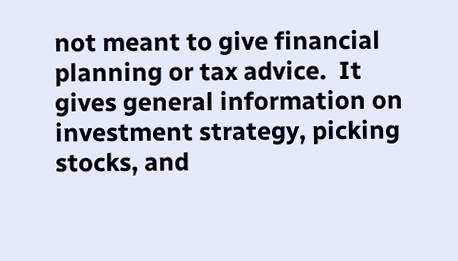not meant to give financial planning or tax advice.  It gives general information on investment strategy, picking stocks, and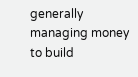generally managing money to build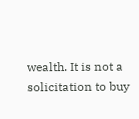wealth. It is not a solicitation to buy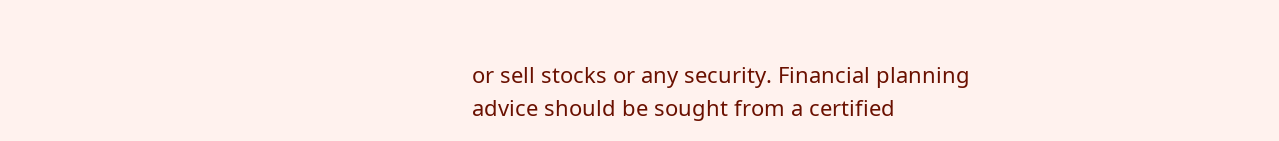or sell stocks or any security. Financial planning advice should be sought from a certified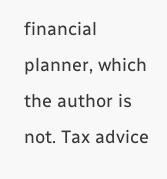financial planner, which the author is not. Tax advice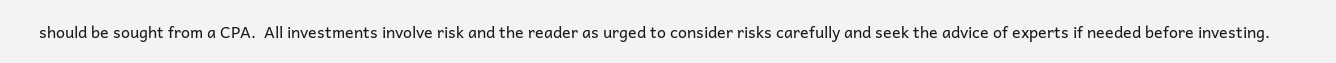should be sought from a CPA.  All investments involve risk and the reader as urged to consider risks carefully and seek the advice of experts if needed before investing.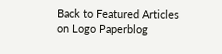Back to Featured Articles on Logo Paperblog